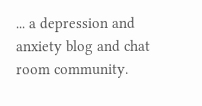... a depression and anxiety blog and chat room community.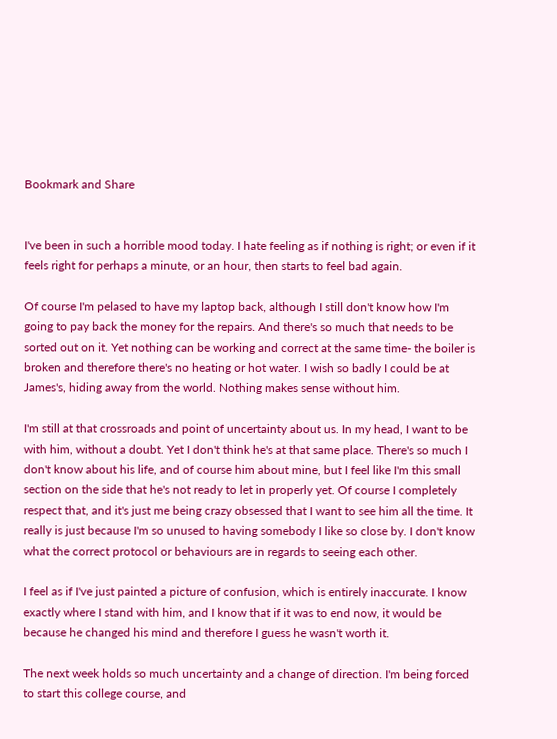Bookmark and Share


I've been in such a horrible mood today. I hate feeling as if nothing is right; or even if it feels right for perhaps a minute, or an hour, then starts to feel bad again.

Of course I'm pelased to have my laptop back, although I still don't know how I'm going to pay back the money for the repairs. And there's so much that needs to be sorted out on it. Yet nothing can be working and correct at the same time- the boiler is broken and therefore there's no heating or hot water. I wish so badly I could be at James's, hiding away from the world. Nothing makes sense without him.

I'm still at that crossroads and point of uncertainty about us. In my head, I want to be with him, without a doubt. Yet I don't think he's at that same place. There's so much I don't know about his life, and of course him about mine, but I feel like I'm this small section on the side that he's not ready to let in properly yet. Of course I completely respect that, and it's just me being crazy obsessed that I want to see him all the time. It really is just because I'm so unused to having somebody I like so close by. I don't know what the correct protocol or behaviours are in regards to seeing each other.

I feel as if I've just painted a picture of confusion, which is entirely inaccurate. I know exactly where I stand with him, and I know that if it was to end now, it would be because he changed his mind and therefore I guess he wasn't worth it.

The next week holds so much uncertainty and a change of direction. I'm being forced to start this college course, and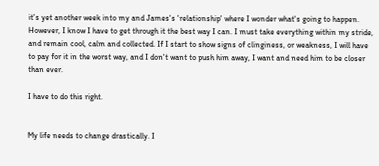it's yet another week into my and James's 'relationship' where I wonder what's going to happen. However, I know I have to get through it the best way I can. I must take everything within my stride, and remain cool, calm and collected. If I start to show signs of clinginess, or weakness, I will have to pay for it in the worst way, and I don't want to push him away, I want and need him to be closer than ever.

I have to do this right.


My life needs to change drastically. I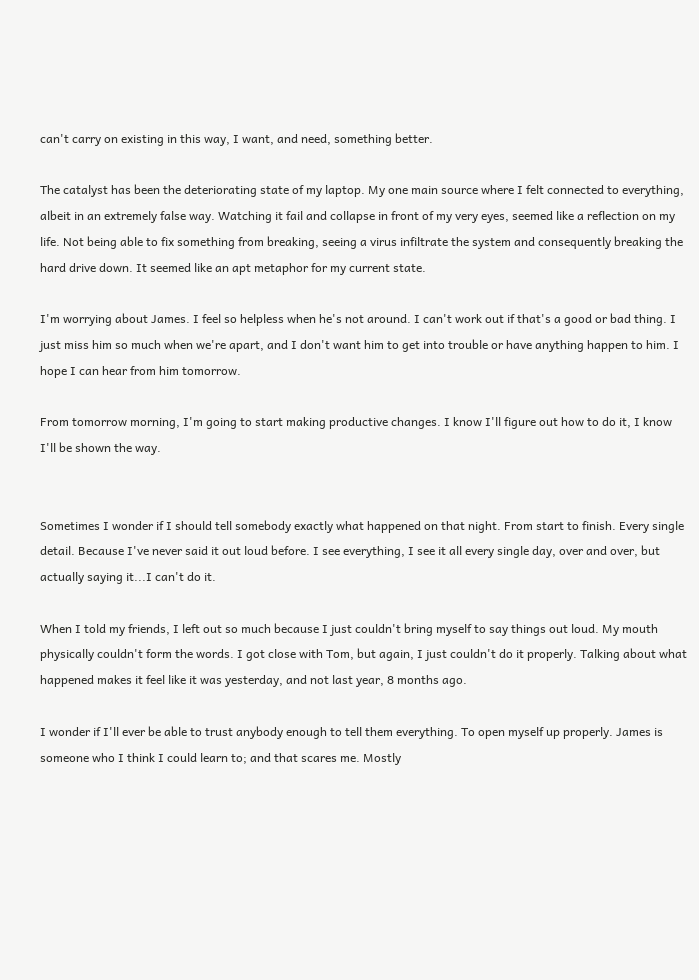can't carry on existing in this way, I want, and need, something better.

The catalyst has been the deteriorating state of my laptop. My one main source where I felt connected to everything, albeit in an extremely false way. Watching it fail and collapse in front of my very eyes, seemed like a reflection on my life. Not being able to fix something from breaking, seeing a virus infiltrate the system and consequently breaking the hard drive down. It seemed like an apt metaphor for my current state.

I'm worrying about James. I feel so helpless when he's not around. I can't work out if that's a good or bad thing. I just miss him so much when we're apart, and I don't want him to get into trouble or have anything happen to him. I hope I can hear from him tomorrow.

From tomorrow morning, I'm going to start making productive changes. I know I'll figure out how to do it, I know I'll be shown the way.


Sometimes I wonder if I should tell somebody exactly what happened on that night. From start to finish. Every single detail. Because I've never said it out loud before. I see everything, I see it all every single day, over and over, but actually saying it...I can't do it.

When I told my friends, I left out so much because I just couldn't bring myself to say things out loud. My mouth physically couldn't form the words. I got close with Tom, but again, I just couldn't do it properly. Talking about what happened makes it feel like it was yesterday, and not last year, 8 months ago.

I wonder if I'll ever be able to trust anybody enough to tell them everything. To open myself up properly. James is someone who I think I could learn to; and that scares me. Mostly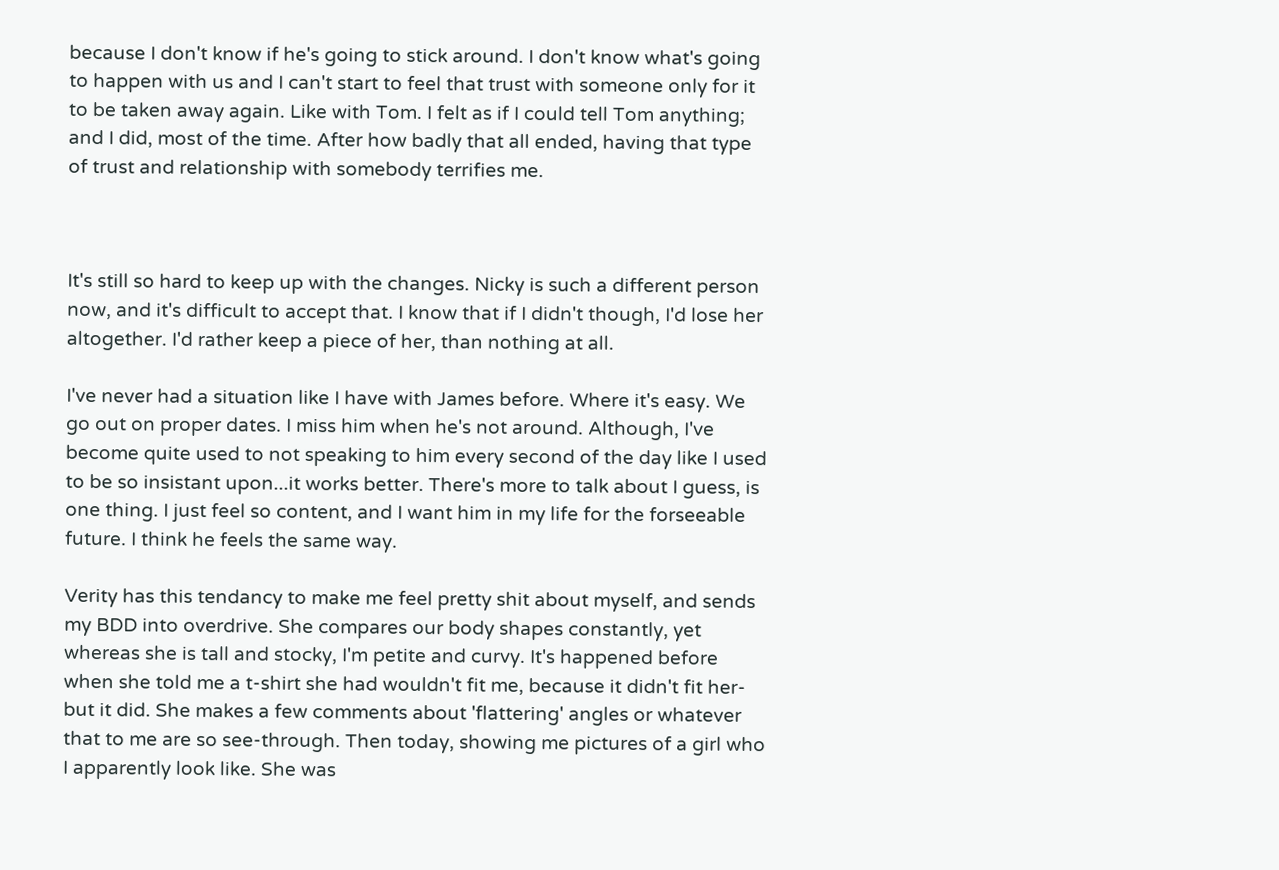because I don't know if he's going to stick around. I don't know what's going to happen with us and I can't start to feel that trust with someone only for it to be taken away again. Like with Tom. I felt as if I could tell Tom anything; and I did, most of the time. After how badly that all ended, having that type of trust and relationship with somebody terrifies me.



It's still so hard to keep up with the changes. Nicky is such a different person now, and it's difficult to accept that. I know that if I didn't though, I'd lose her altogether. I'd rather keep a piece of her, than nothing at all.

I've never had a situation like I have with James before. Where it's easy. We go out on proper dates. I miss him when he's not around. Although, I've become quite used to not speaking to him every second of the day like I used to be so insistant upon...it works better. There's more to talk about I guess, is one thing. I just feel so content, and I want him in my life for the forseeable future. I think he feels the same way.

Verity has this tendancy to make me feel pretty shit about myself, and sends my BDD into overdrive. She compares our body shapes constantly, yet whereas she is tall and stocky, I'm petite and curvy. It's happened before when she told me a t-shirt she had wouldn't fit me, because it didn't fit her- but it did. She makes a few comments about 'flattering' angles or whatever that to me are so see-through. Then today, showing me pictures of a girl who I apparently look like. She was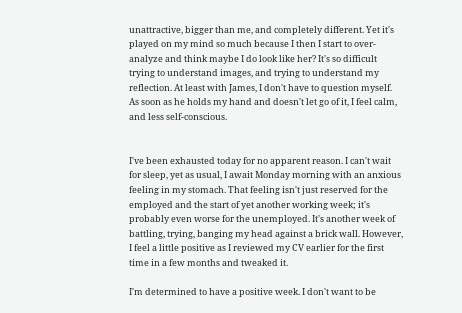unattractive, bigger than me, and completely different. Yet it's played on my mind so much because I then I start to over-analyze and think maybe I do look like her? It's so difficult trying to understand images, and trying to understand my reflection. At least with James, I don't have to question myself. As soon as he holds my hand and doesn't let go of it, I feel calm, and less self-conscious.


I've been exhausted today for no apparent reason. I can't wait for sleep, yet as usual, I await Monday morning with an anxious feeling in my stomach. That feeling isn't just reserved for the employed and the start of yet another working week; it's probably even worse for the unemployed. It's another week of battling, trying, banging my head against a brick wall. However, I feel a little positive as I reviewed my CV earlier for the first time in a few months and tweaked it.

I'm determined to have a positive week. I don't want to be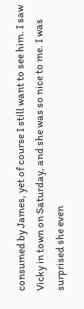consumed by James, yet of course I still want to see him. I saw Vicky in town on Saturday, and she was so nice to me. I was surprised she even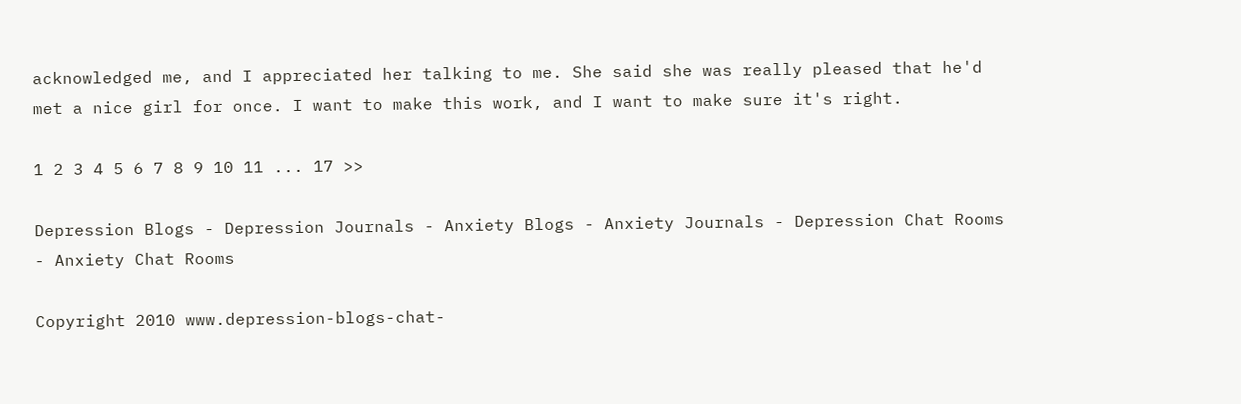acknowledged me, and I appreciated her talking to me. She said she was really pleased that he'd met a nice girl for once. I want to make this work, and I want to make sure it's right.

1 2 3 4 5 6 7 8 9 10 11 ... 17 >>

Depression Blogs - Depression Journals - Anxiety Blogs - Anxiety Journals - Depression Chat Rooms - Anxiety Chat Rooms

Copyright 2010 www.depression-blogs-chat-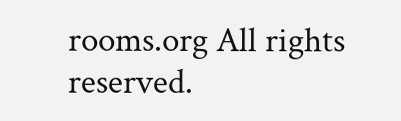rooms.org All rights reserved.